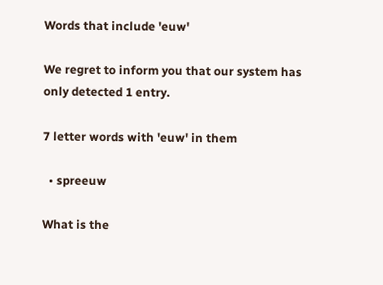Words that include 'euw'

We regret to inform you that our system has only detected 1 entry.

7 letter words with 'euw' in them

  • spreeuw

What is the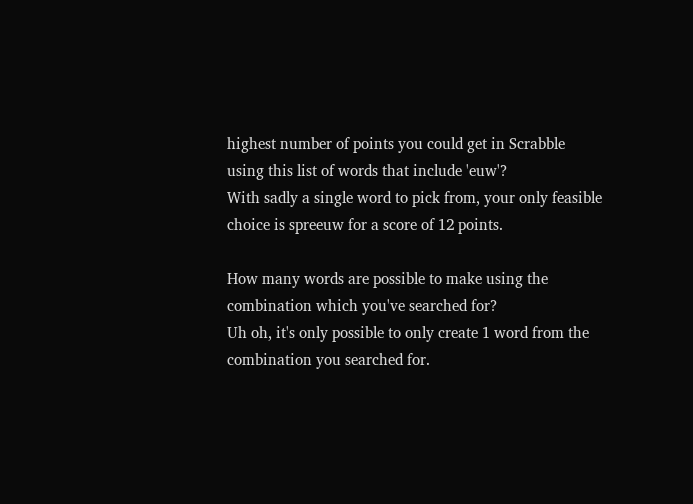highest number of points you could get in Scrabble using this list of words that include 'euw'?
With sadly a single word to pick from, your only feasible choice is spreeuw for a score of 12 points.

How many words are possible to make using the combination which you've searched for?
Uh oh, it's only possible to only create 1 word from the combination you searched for.